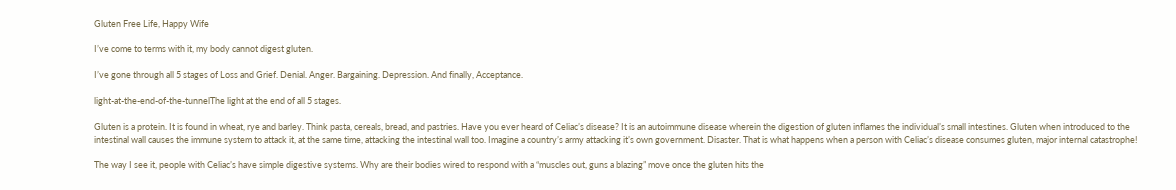Gluten Free Life, Happy Wife

I’ve come to terms with it, my body cannot digest gluten.

I’ve gone through all 5 stages of Loss and Grief. Denial. Anger. Bargaining. Depression. And finally, Acceptance.

light-at-the-end-of-the-tunnelThe light at the end of all 5 stages.

Gluten is a protein. It is found in wheat, rye and barley. Think pasta, cereals, bread, and pastries. Have you ever heard of Celiac’s disease? It is an autoimmune disease wherein the digestion of gluten inflames the individual’s small intestines. Gluten when introduced to the intestinal wall causes the immune system to attack it, at the same time, attacking the intestinal wall too. Imagine a country’s army attacking it’s own government. Disaster. That is what happens when a person with Celiac’s disease consumes gluten, major internal catastrophe!

The way I see it, people with Celiac’s have simple digestive systems. Why are their bodies wired to respond with a “muscles out, guns a blazing” move once the gluten hits the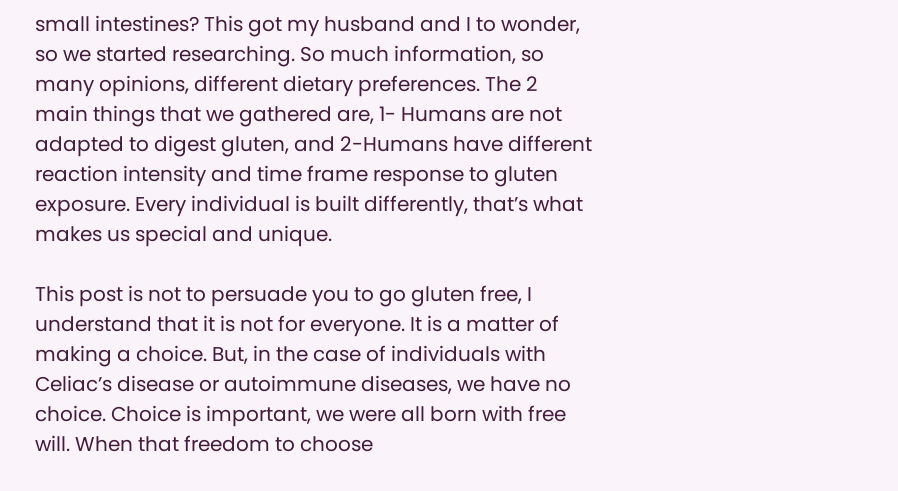small intestines? This got my husband and I to wonder, so we started researching. So much information, so many opinions, different dietary preferences. The 2 main things that we gathered are, 1- Humans are not adapted to digest gluten, and 2-Humans have different reaction intensity and time frame response to gluten exposure. Every individual is built differently, that’s what makes us special and unique.

This post is not to persuade you to go gluten free, I understand that it is not for everyone. It is a matter of making a choice. But, in the case of individuals with Celiac’s disease or autoimmune diseases, we have no choice. Choice is important, we were all born with free will. When that freedom to choose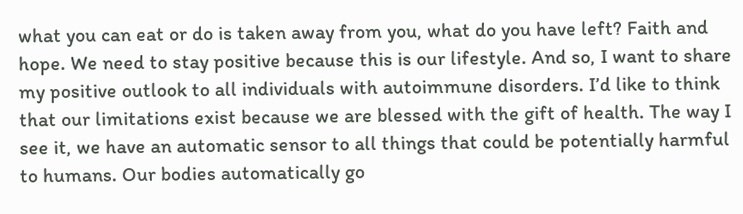what you can eat or do is taken away from you, what do you have left? Faith and hope. We need to stay positive because this is our lifestyle. And so, I want to share my positive outlook to all individuals with autoimmune disorders. I’d like to think that our limitations exist because we are blessed with the gift of health. The way I see it, we have an automatic sensor to all things that could be potentially harmful to humans. Our bodies automatically go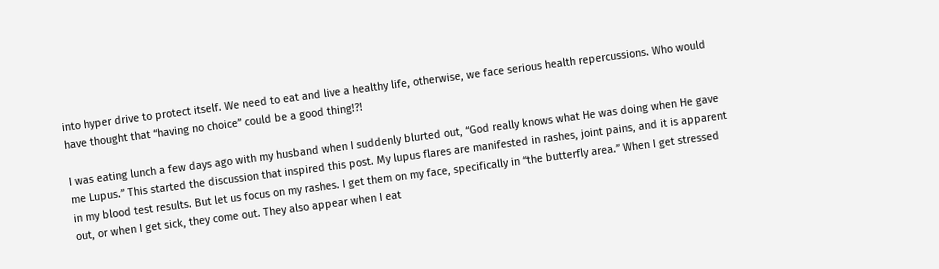into hyper drive to protect itself. We need to eat and live a healthy life, otherwise, we face serious health repercussions. Who would have thought that “having no choice” could be a good thing!?!

I was eating lunch a few days ago with my husband when I suddenly blurted out, “God really knows what He was doing when He gave me Lupus.” This started the discussion that inspired this post. My lupus flares are manifested in rashes, joint pains, and it is apparent in my blood test results. But let us focus on my rashes. I get them on my face, specifically in “the butterfly area.” When I get stressed out, or when I get sick, they come out. They also appear when I eat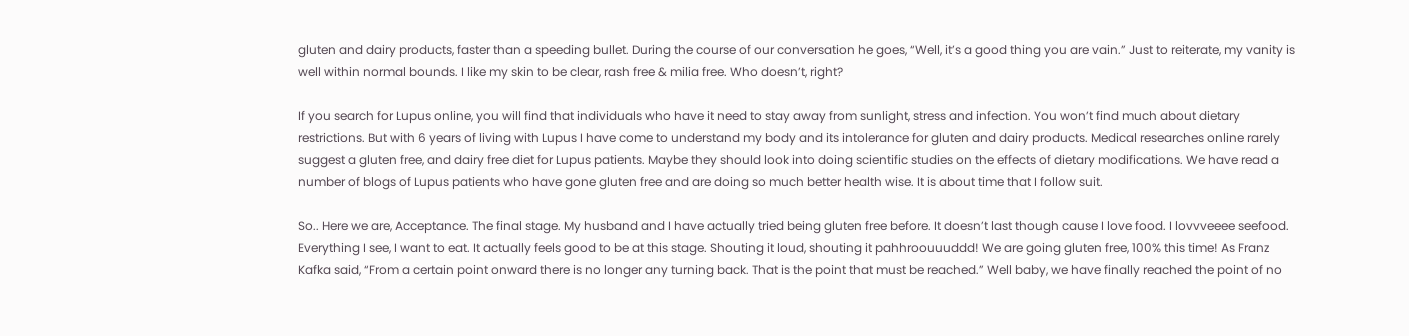gluten and dairy products, faster than a speeding bullet. During the course of our conversation he goes, “Well, it’s a good thing you are vain.” Just to reiterate, my vanity is well within normal bounds. I like my skin to be clear, rash free & milia free. Who doesn’t, right?

If you search for Lupus online, you will find that individuals who have it need to stay away from sunlight, stress and infection. You won’t find much about dietary restrictions. But with 6 years of living with Lupus I have come to understand my body and its intolerance for gluten and dairy products. Medical researches online rarely suggest a gluten free, and dairy free diet for Lupus patients. Maybe they should look into doing scientific studies on the effects of dietary modifications. We have read a number of blogs of Lupus patients who have gone gluten free and are doing so much better health wise. It is about time that I follow suit.

So.. Here we are, Acceptance. The final stage. My husband and I have actually tried being gluten free before. It doesn’t last though cause I love food. I lovvveeee seefood. Everything I see, I want to eat. It actually feels good to be at this stage. Shouting it loud, shouting it pahhroouuuddd! We are going gluten free, 100% this time! As Franz Kafka said, “From a certain point onward there is no longer any turning back. That is the point that must be reached.” Well baby, we have finally reached the point of no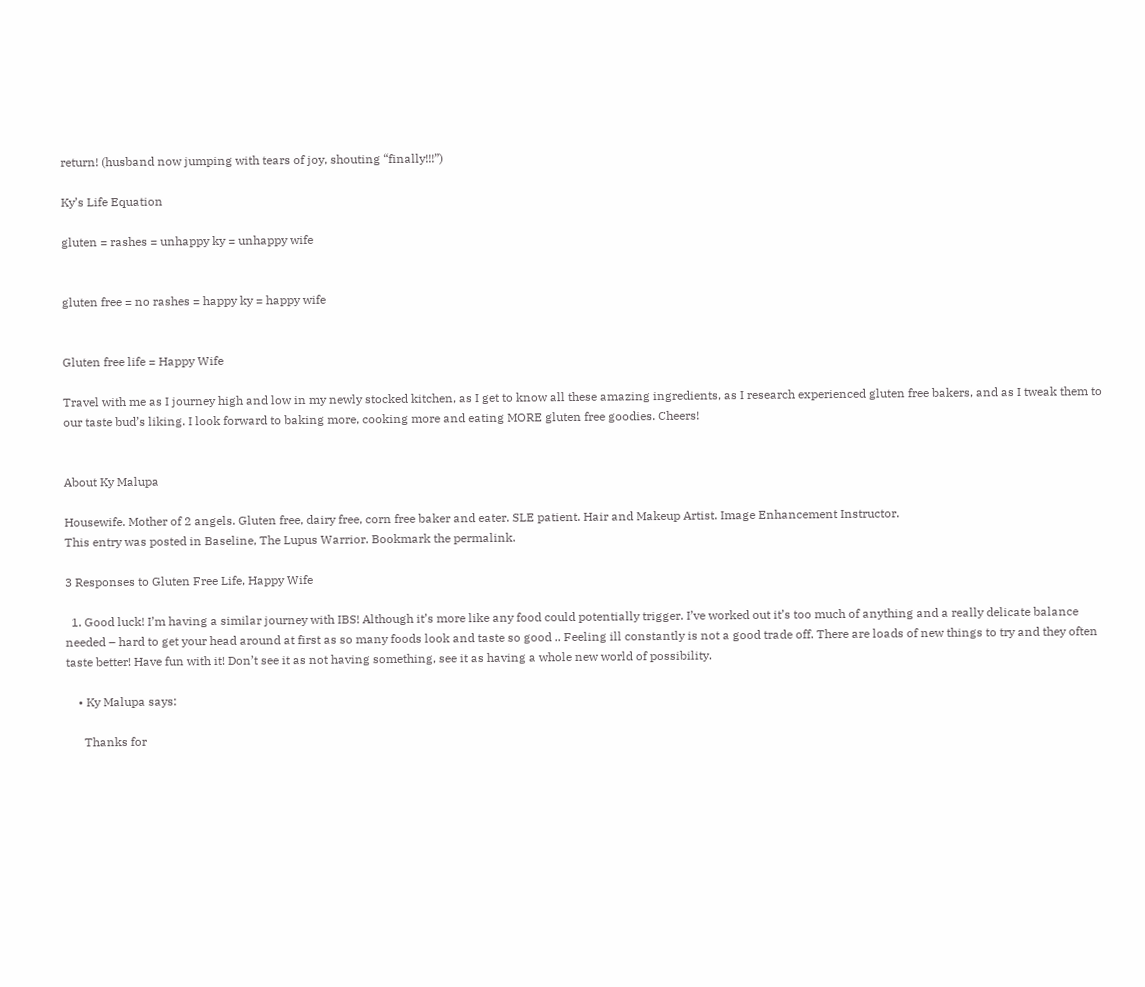return! (husband now jumping with tears of joy, shouting “finally!!!”)

Ky’s Life Equation

gluten = rashes = unhappy ky = unhappy wife


gluten free = no rashes = happy ky = happy wife


Gluten free life = Happy Wife

Travel with me as I journey high and low in my newly stocked kitchen, as I get to know all these amazing ingredients, as I research experienced gluten free bakers, and as I tweak them to our taste bud’s liking. I look forward to baking more, cooking more and eating MORE gluten free goodies. Cheers!


About Ky Malupa

Housewife. Mother of 2 angels. Gluten free, dairy free, corn free baker and eater. SLE patient. Hair and Makeup Artist. Image Enhancement Instructor.
This entry was posted in Baseline, The Lupus Warrior. Bookmark the permalink.

3 Responses to Gluten Free Life, Happy Wife

  1. Good luck! I’m having a similar journey with IBS! Although it’s more like any food could potentially trigger. I’ve worked out it’s too much of anything and a really delicate balance needed – hard to get your head around at first as so many foods look and taste so good .. Feeling ill constantly is not a good trade off. There are loads of new things to try and they often taste better! Have fun with it! Don’t see it as not having something, see it as having a whole new world of possibility.

    • Ky Malupa says:

      Thanks for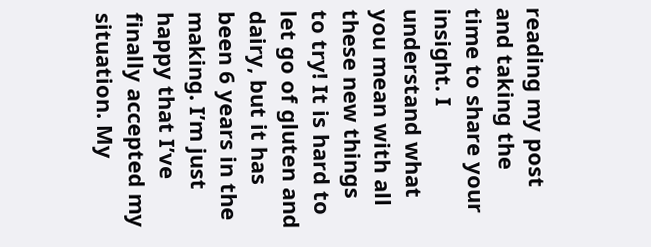reading my post and taking the time to share your insight. I understand what you mean with all these new things to try! It is hard to let go of gluten and dairy, but it has been 6 years in the making. I’m just happy that I’ve finally accepted my situation. My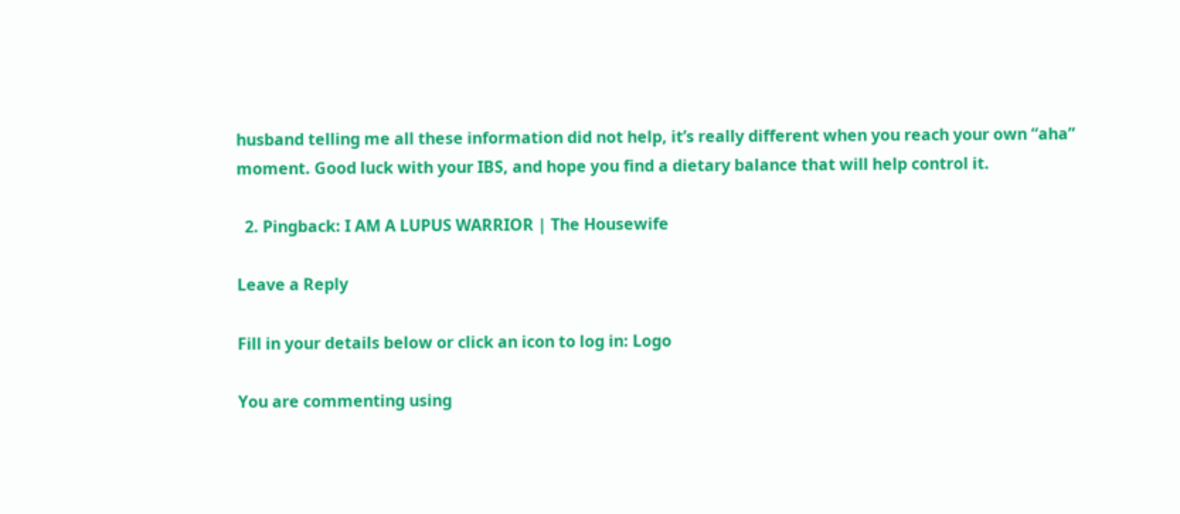husband telling me all these information did not help, it’s really different when you reach your own “aha” moment. Good luck with your IBS, and hope you find a dietary balance that will help control it.

  2. Pingback: I AM A LUPUS WARRIOR | The Housewife

Leave a Reply

Fill in your details below or click an icon to log in: Logo

You are commenting using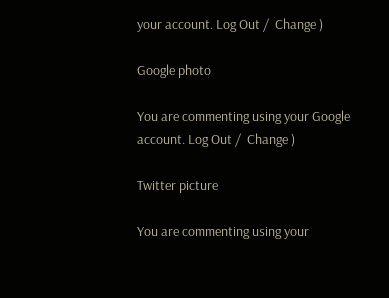your account. Log Out /  Change )

Google photo

You are commenting using your Google account. Log Out /  Change )

Twitter picture

You are commenting using your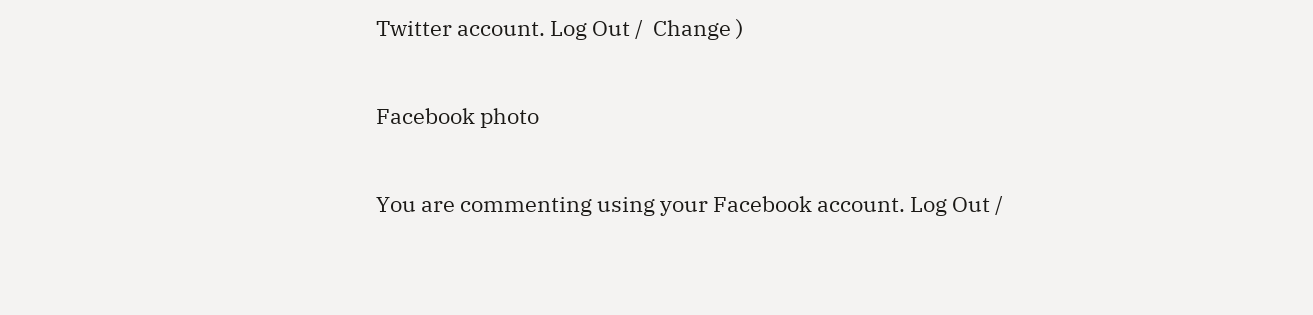Twitter account. Log Out /  Change )

Facebook photo

You are commenting using your Facebook account. Log Out /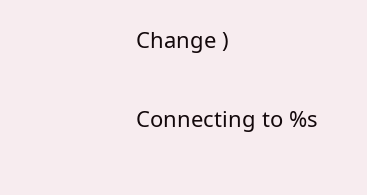Change )

Connecting to %s